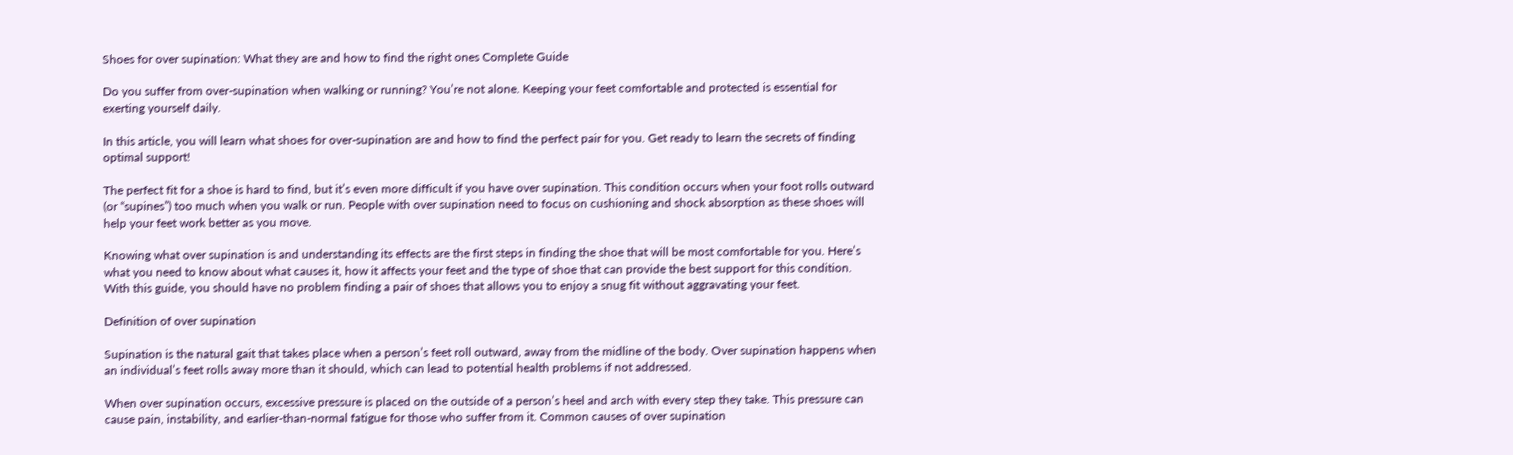Shoes for over supination: What they are and how to find the right ones Complete Guide

Do you suffer from over-supination when walking or running? You’re not alone. Keeping your feet comfortable and protected is essential for exerting yourself daily.

In this article, you will learn what shoes for over-supination are and how to find the perfect pair for you. Get ready to learn the secrets of finding optimal support!

The perfect fit for a shoe is hard to find, but it’s even more difficult if you have over supination. This condition occurs when your foot rolls outward (or “supines”) too much when you walk or run. People with over supination need to focus on cushioning and shock absorption as these shoes will help your feet work better as you move.

Knowing what over supination is and understanding its effects are the first steps in finding the shoe that will be most comfortable for you. Here’s what you need to know about what causes it, how it affects your feet and the type of shoe that can provide the best support for this condition. With this guide, you should have no problem finding a pair of shoes that allows you to enjoy a snug fit without aggravating your feet.

Definition of over supination

Supination is the natural gait that takes place when a person’s feet roll outward, away from the midline of the body. Over supination happens when an individual’s feet rolls away more than it should, which can lead to potential health problems if not addressed.

When over supination occurs, excessive pressure is placed on the outside of a person’s heel and arch with every step they take. This pressure can cause pain, instability, and earlier-than-normal fatigue for those who suffer from it. Common causes of over supination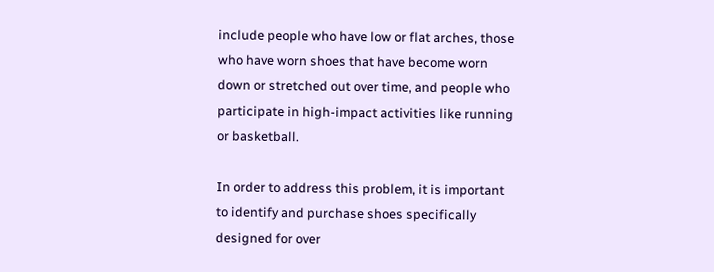include people who have low or flat arches, those who have worn shoes that have become worn down or stretched out over time, and people who participate in high-impact activities like running or basketball.

In order to address this problem, it is important to identify and purchase shoes specifically designed for over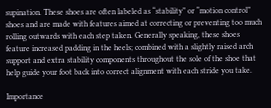supination. These shoes are often labeled as “stability” or “motion control” shoes and are made with features aimed at correcting or preventing too much rolling outwards with each step taken. Generally speaking, these shoes feature increased padding in the heels; combined with a slightly raised arch support and extra stability components throughout the sole of the shoe that help guide your foot back into correct alignment with each stride you take.

Importance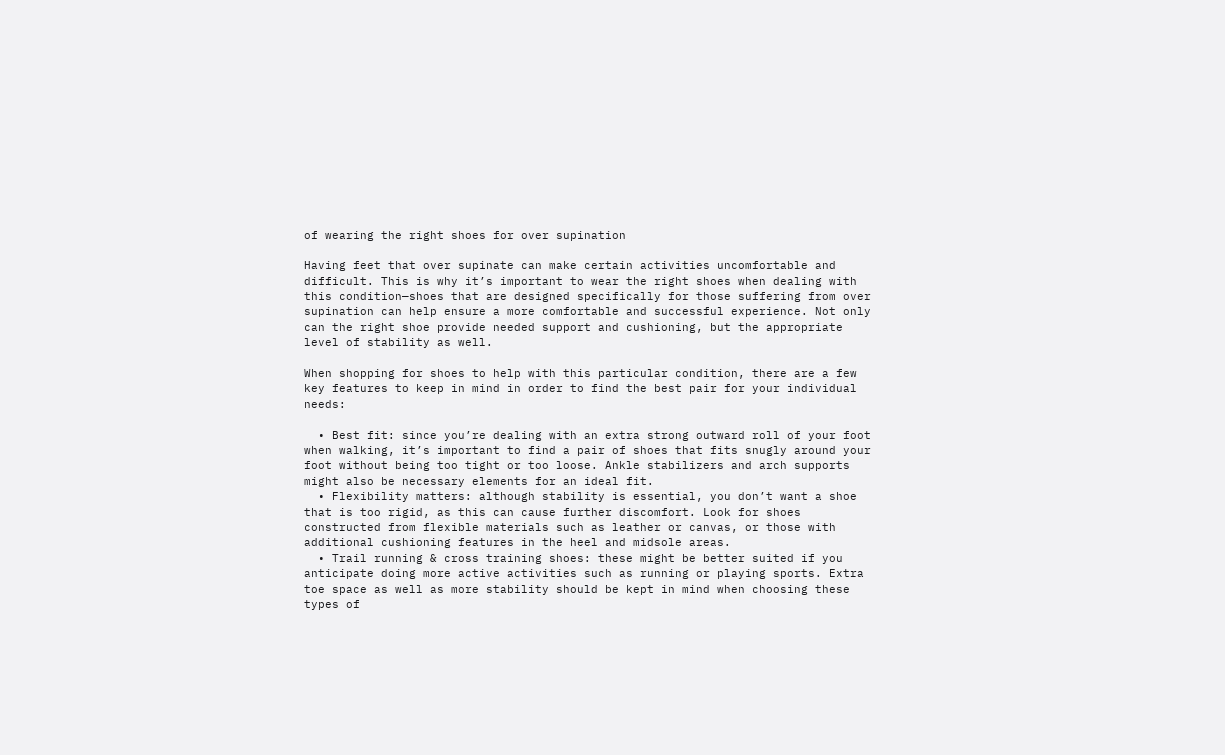of wearing the right shoes for over supination

Having feet that over supinate can make certain activities uncomfortable and difficult. This is why it’s important to wear the right shoes when dealing with this condition—shoes that are designed specifically for those suffering from over supination can help ensure a more comfortable and successful experience. Not only can the right shoe provide needed support and cushioning, but the appropriate level of stability as well.

When shopping for shoes to help with this particular condition, there are a few key features to keep in mind in order to find the best pair for your individual needs:

  • Best fit: since you’re dealing with an extra strong outward roll of your foot when walking, it’s important to find a pair of shoes that fits snugly around your foot without being too tight or too loose. Ankle stabilizers and arch supports might also be necessary elements for an ideal fit.
  • Flexibility matters: although stability is essential, you don’t want a shoe that is too rigid, as this can cause further discomfort. Look for shoes constructed from flexible materials such as leather or canvas, or those with additional cushioning features in the heel and midsole areas.
  • Trail running & cross training shoes: these might be better suited if you anticipate doing more active activities such as running or playing sports. Extra toe space as well as more stability should be kept in mind when choosing these types of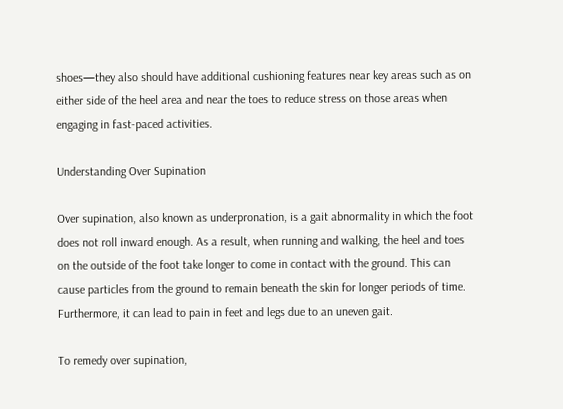shoes—they also should have additional cushioning features near key areas such as on either side of the heel area and near the toes to reduce stress on those areas when engaging in fast-paced activities.

Understanding Over Supination

Over supination, also known as underpronation, is a gait abnormality in which the foot does not roll inward enough. As a result, when running and walking, the heel and toes on the outside of the foot take longer to come in contact with the ground. This can cause particles from the ground to remain beneath the skin for longer periods of time. Furthermore, it can lead to pain in feet and legs due to an uneven gait.

To remedy over supination,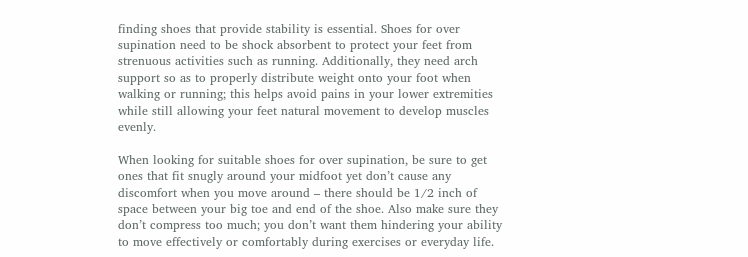finding shoes that provide stability is essential. Shoes for over supination need to be shock absorbent to protect your feet from strenuous activities such as running. Additionally, they need arch support so as to properly distribute weight onto your foot when walking or running; this helps avoid pains in your lower extremities while still allowing your feet natural movement to develop muscles evenly.

When looking for suitable shoes for over supination, be sure to get ones that fit snugly around your midfoot yet don’t cause any discomfort when you move around – there should be 1/2 inch of space between your big toe and end of the shoe. Also make sure they don’t compress too much; you don’t want them hindering your ability to move effectively or comfortably during exercises or everyday life.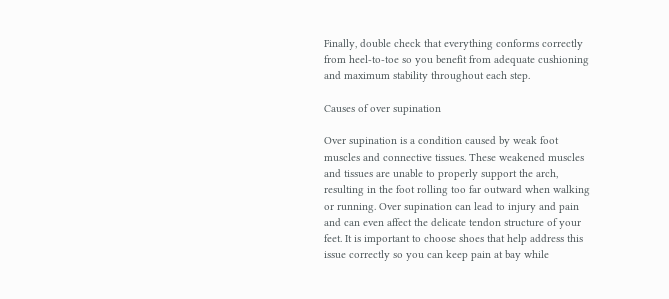Finally, double check that everything conforms correctly from heel-to-toe so you benefit from adequate cushioning and maximum stability throughout each step.

Causes of over supination

Over supination is a condition caused by weak foot muscles and connective tissues. These weakened muscles and tissues are unable to properly support the arch, resulting in the foot rolling too far outward when walking or running. Over supination can lead to injury and pain and can even affect the delicate tendon structure of your feet. It is important to choose shoes that help address this issue correctly so you can keep pain at bay while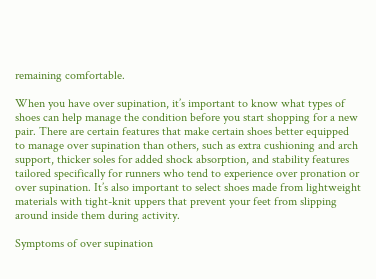remaining comfortable.

When you have over supination, it’s important to know what types of shoes can help manage the condition before you start shopping for a new pair. There are certain features that make certain shoes better equipped to manage over supination than others, such as extra cushioning and arch support, thicker soles for added shock absorption, and stability features tailored specifically for runners who tend to experience over pronation or over supination. It’s also important to select shoes made from lightweight materials with tight-knit uppers that prevent your feet from slipping around inside them during activity.

Symptoms of over supination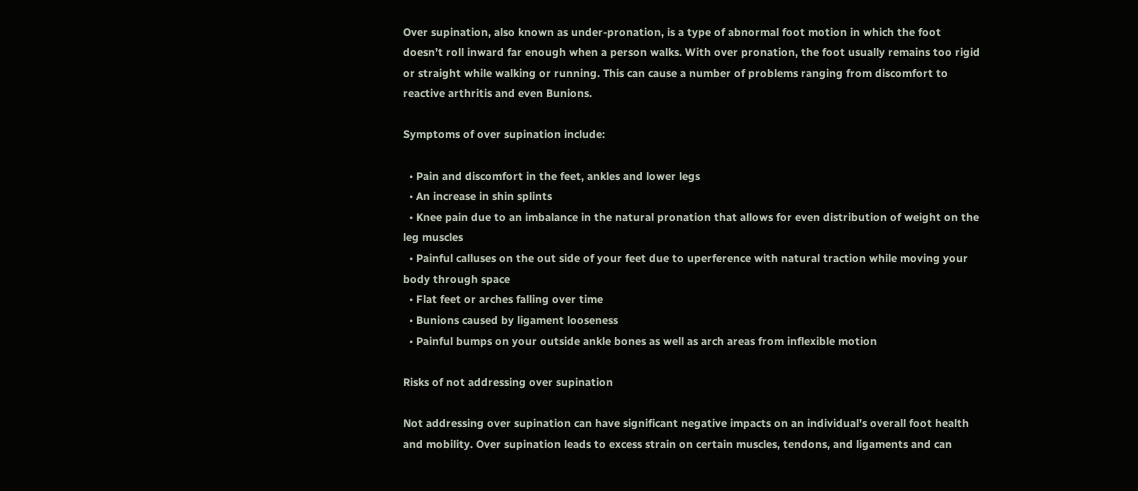Over supination, also known as under-pronation, is a type of abnormal foot motion in which the foot doesn’t roll inward far enough when a person walks. With over pronation, the foot usually remains too rigid or straight while walking or running. This can cause a number of problems ranging from discomfort to reactive arthritis and even Bunions.

Symptoms of over supination include:

  • Pain and discomfort in the feet, ankles and lower legs
  • An increase in shin splints
  • Knee pain due to an imbalance in the natural pronation that allows for even distribution of weight on the leg muscles
  • Painful calluses on the out side of your feet due to uperference with natural traction while moving your body through space
  • Flat feet or arches falling over time
  • Bunions caused by ligament looseness
  • Painful bumps on your outside ankle bones as well as arch areas from inflexible motion

Risks of not addressing over supination

Not addressing over supination can have significant negative impacts on an individual’s overall foot health and mobility. Over supination leads to excess strain on certain muscles, tendons, and ligaments and can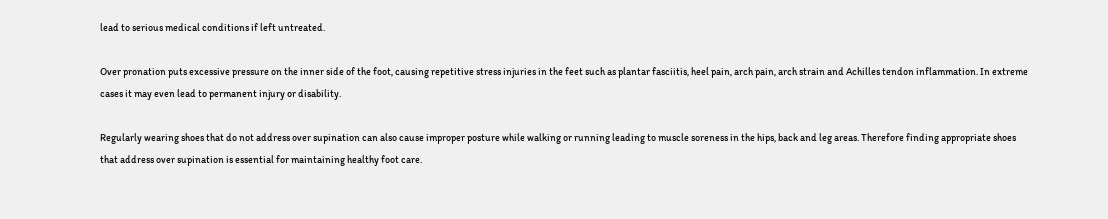lead to serious medical conditions if left untreated.

Over pronation puts excessive pressure on the inner side of the foot, causing repetitive stress injuries in the feet such as plantar fasciitis, heel pain, arch pain, arch strain and Achilles tendon inflammation. In extreme cases it may even lead to permanent injury or disability.

Regularly wearing shoes that do not address over supination can also cause improper posture while walking or running leading to muscle soreness in the hips, back and leg areas. Therefore finding appropriate shoes that address over supination is essential for maintaining healthy foot care.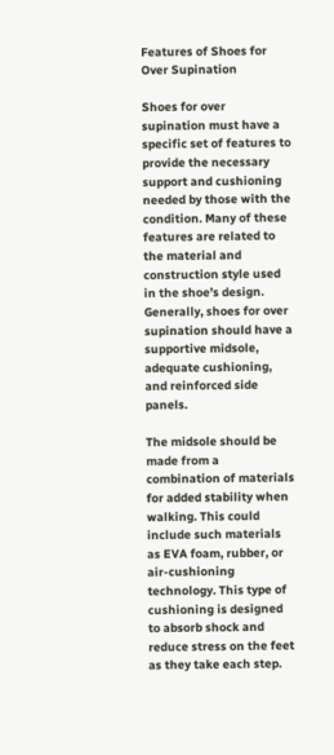Features of Shoes for Over Supination

Shoes for over supination must have a specific set of features to provide the necessary support and cushioning needed by those with the condition. Many of these features are related to the material and construction style used in the shoe’s design. Generally, shoes for over supination should have a supportive midsole, adequate cushioning, and reinforced side panels.

The midsole should be made from a combination of materials for added stability when walking. This could include such materials as EVA foam, rubber, or air-cushioning technology. This type of cushioning is designed to absorb shock and reduce stress on the feet as they take each step.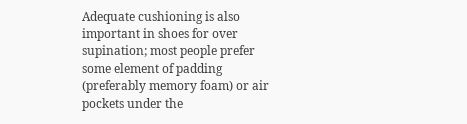Adequate cushioning is also important in shoes for over supination; most people prefer some element of padding (preferably memory foam) or air pockets under the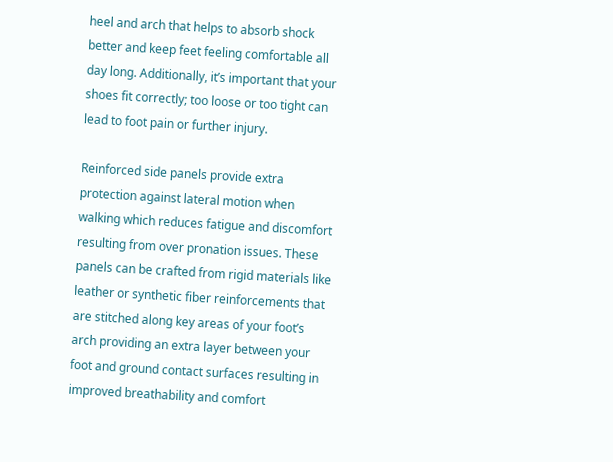heel and arch that helps to absorb shock better and keep feet feeling comfortable all day long. Additionally, it’s important that your shoes fit correctly; too loose or too tight can lead to foot pain or further injury.

Reinforced side panels provide extra protection against lateral motion when walking which reduces fatigue and discomfort resulting from over pronation issues. These panels can be crafted from rigid materials like leather or synthetic fiber reinforcements that are stitched along key areas of your foot’s arch providing an extra layer between your foot and ground contact surfaces resulting in improved breathability and comfort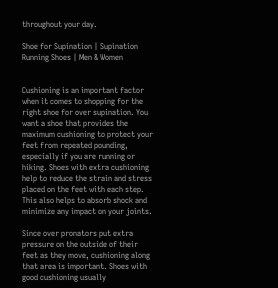throughout your day.

Shoe for Supination | Supination Running Shoes | Men & Women


Cushioning is an important factor when it comes to shopping for the right shoe for over supination. You want a shoe that provides the maximum cushioning to protect your feet from repeated pounding, especially if you are running or hiking. Shoes with extra cushioning help to reduce the strain and stress placed on the feet with each step. This also helps to absorb shock and minimize any impact on your joints.

Since over pronators put extra pressure on the outside of their feet as they move, cushioning along that area is important. Shoes with good cushioning usually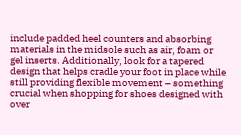include padded heel counters and absorbing materials in the midsole such as air, foam or gel inserts. Additionally, look for a tapered design that helps cradle your foot in place while still providing flexible movement – something crucial when shopping for shoes designed with over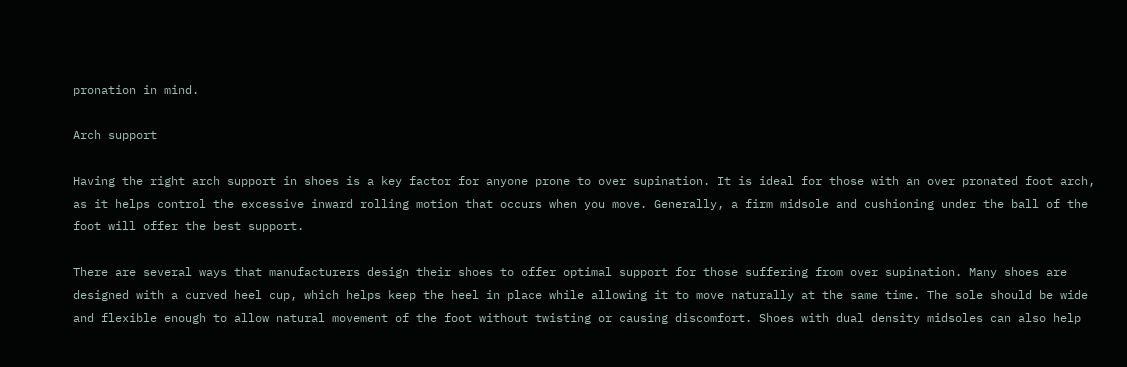pronation in mind.

Arch support

Having the right arch support in shoes is a key factor for anyone prone to over supination. It is ideal for those with an over pronated foot arch, as it helps control the excessive inward rolling motion that occurs when you move. Generally, a firm midsole and cushioning under the ball of the foot will offer the best support.

There are several ways that manufacturers design their shoes to offer optimal support for those suffering from over supination. Many shoes are designed with a curved heel cup, which helps keep the heel in place while allowing it to move naturally at the same time. The sole should be wide and flexible enough to allow natural movement of the foot without twisting or causing discomfort. Shoes with dual density midsoles can also help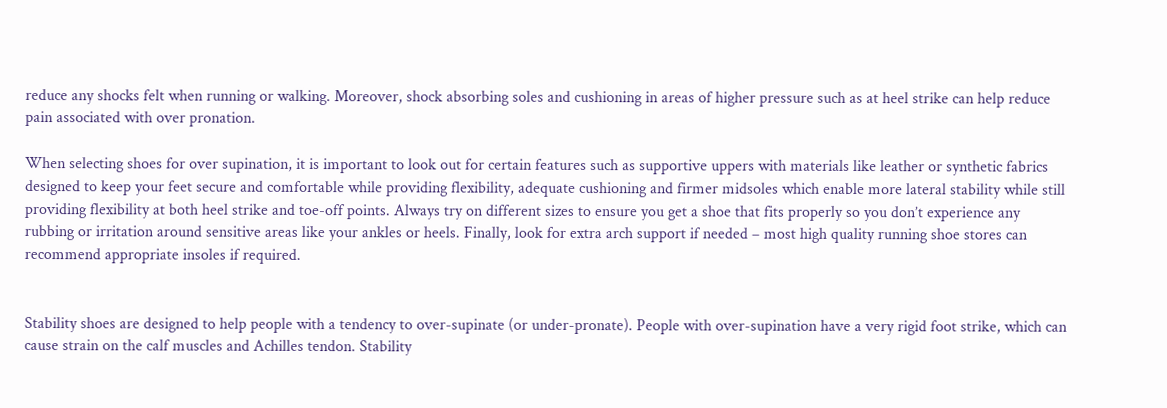reduce any shocks felt when running or walking. Moreover, shock absorbing soles and cushioning in areas of higher pressure such as at heel strike can help reduce pain associated with over pronation.

When selecting shoes for over supination, it is important to look out for certain features such as supportive uppers with materials like leather or synthetic fabrics designed to keep your feet secure and comfortable while providing flexibility, adequate cushioning and firmer midsoles which enable more lateral stability while still providing flexibility at both heel strike and toe-off points. Always try on different sizes to ensure you get a shoe that fits properly so you don’t experience any rubbing or irritation around sensitive areas like your ankles or heels. Finally, look for extra arch support if needed – most high quality running shoe stores can recommend appropriate insoles if required.


Stability shoes are designed to help people with a tendency to over-supinate (or under-pronate). People with over-supination have a very rigid foot strike, which can cause strain on the calf muscles and Achilles tendon. Stability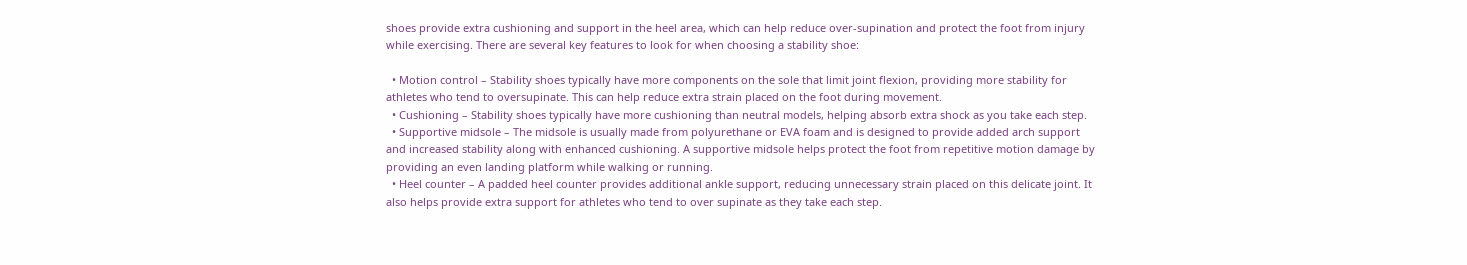shoes provide extra cushioning and support in the heel area, which can help reduce over-supination and protect the foot from injury while exercising. There are several key features to look for when choosing a stability shoe:

  • Motion control – Stability shoes typically have more components on the sole that limit joint flexion, providing more stability for athletes who tend to oversupinate. This can help reduce extra strain placed on the foot during movement.
  • Cushioning – Stability shoes typically have more cushioning than neutral models, helping absorb extra shock as you take each step.
  • Supportive midsole – The midsole is usually made from polyurethane or EVA foam and is designed to provide added arch support and increased stability along with enhanced cushioning. A supportive midsole helps protect the foot from repetitive motion damage by providing an even landing platform while walking or running.
  • Heel counter – A padded heel counter provides additional ankle support, reducing unnecessary strain placed on this delicate joint. It also helps provide extra support for athletes who tend to over supinate as they take each step.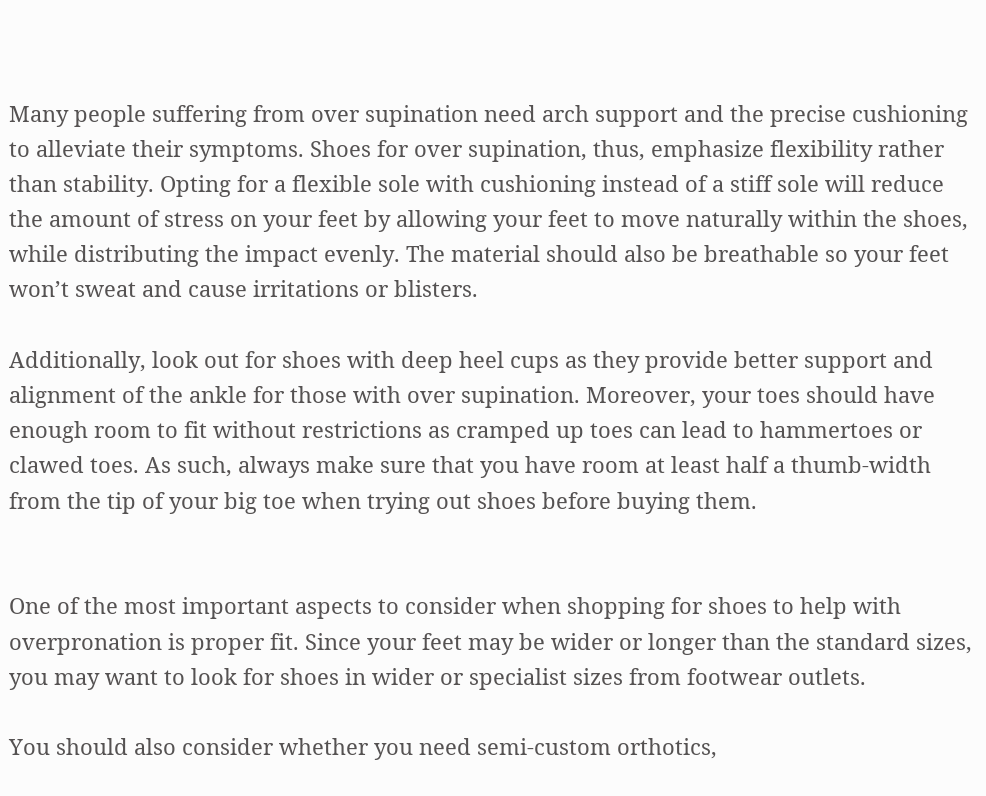Many people suffering from over supination need arch support and the precise cushioning to alleviate their symptoms. Shoes for over supination, thus, emphasize flexibility rather than stability. Opting for a flexible sole with cushioning instead of a stiff sole will reduce the amount of stress on your feet by allowing your feet to move naturally within the shoes, while distributing the impact evenly. The material should also be breathable so your feet won’t sweat and cause irritations or blisters.

Additionally, look out for shoes with deep heel cups as they provide better support and alignment of the ankle for those with over supination. Moreover, your toes should have enough room to fit without restrictions as cramped up toes can lead to hammertoes or clawed toes. As such, always make sure that you have room at least half a thumb-width from the tip of your big toe when trying out shoes before buying them.


One of the most important aspects to consider when shopping for shoes to help with overpronation is proper fit. Since your feet may be wider or longer than the standard sizes, you may want to look for shoes in wider or specialist sizes from footwear outlets.

You should also consider whether you need semi-custom orthotics,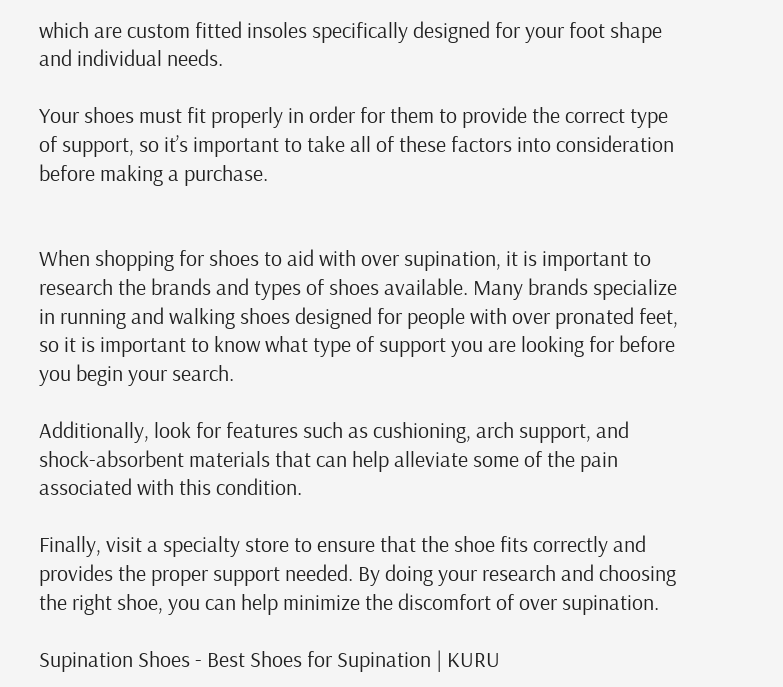which are custom fitted insoles specifically designed for your foot shape and individual needs.

Your shoes must fit properly in order for them to provide the correct type of support, so it’s important to take all of these factors into consideration before making a purchase.


When shopping for shoes to aid with over supination, it is important to research the brands and types of shoes available. Many brands specialize in running and walking shoes designed for people with over pronated feet, so it is important to know what type of support you are looking for before you begin your search.

Additionally, look for features such as cushioning, arch support, and shock-absorbent materials that can help alleviate some of the pain associated with this condition.

Finally, visit a specialty store to ensure that the shoe fits correctly and provides the proper support needed. By doing your research and choosing the right shoe, you can help minimize the discomfort of over supination.

Supination Shoes - Best Shoes for Supination | KURU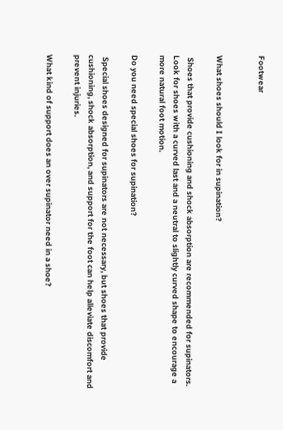Footwear


What shoes should I look for in supination?

 Shoes that provide cushioning and shock absorption are recommended for supinators. Look for shoes with a curved last and a neutral to slightly curved shape to encourage a more natural foot motion.

Do you need special shoes for supination?

 Special shoes designed for supinators are not necessary, but shoes that provide cushioning, shock absorption, and support for the foot can help alleviate discomfort and prevent injuries.

What kind of support does an over supinator need in a shoe?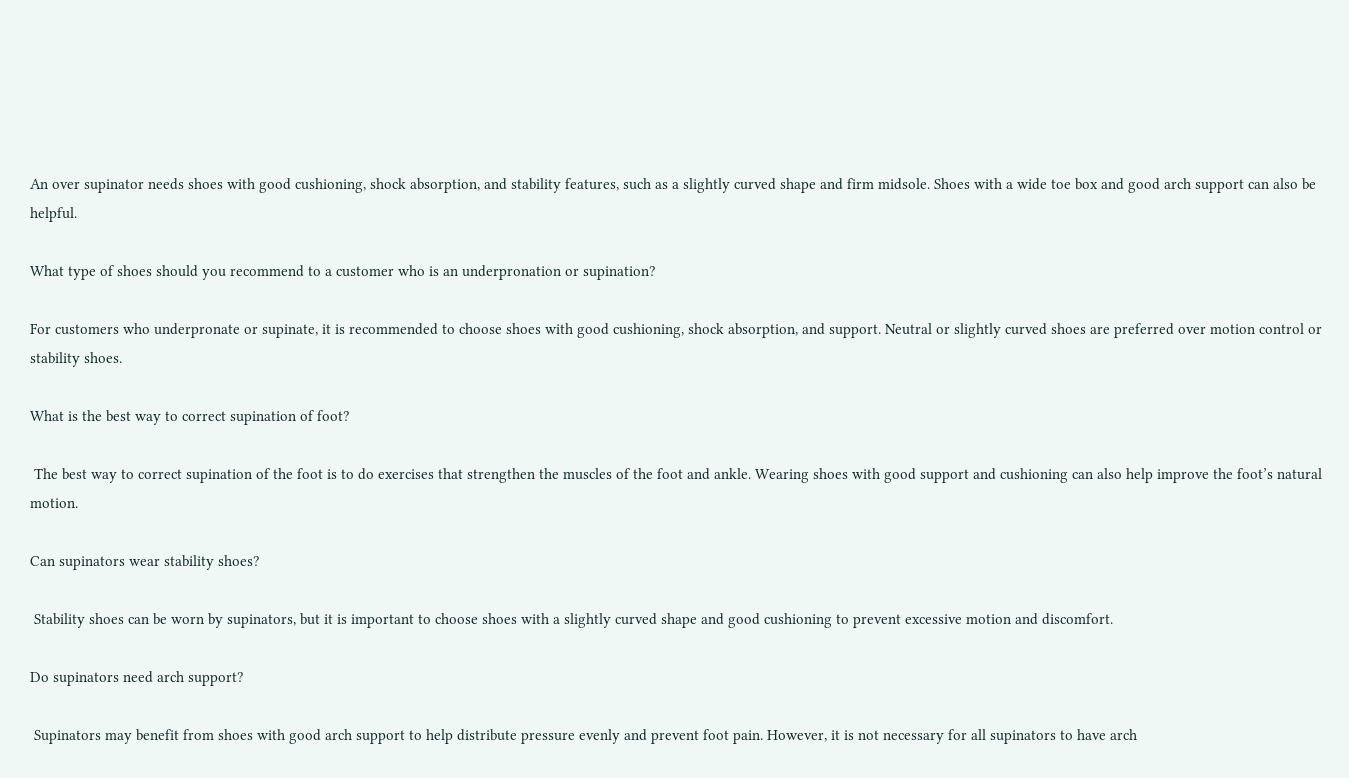An over supinator needs shoes with good cushioning, shock absorption, and stability features, such as a slightly curved shape and firm midsole. Shoes with a wide toe box and good arch support can also be helpful.

What type of shoes should you recommend to a customer who is an underpronation or supination?

For customers who underpronate or supinate, it is recommended to choose shoes with good cushioning, shock absorption, and support. Neutral or slightly curved shoes are preferred over motion control or stability shoes.

What is the best way to correct supination of foot?

 The best way to correct supination of the foot is to do exercises that strengthen the muscles of the foot and ankle. Wearing shoes with good support and cushioning can also help improve the foot’s natural motion.

Can supinators wear stability shoes?

 Stability shoes can be worn by supinators, but it is important to choose shoes with a slightly curved shape and good cushioning to prevent excessive motion and discomfort.

Do supinators need arch support?

 Supinators may benefit from shoes with good arch support to help distribute pressure evenly and prevent foot pain. However, it is not necessary for all supinators to have arch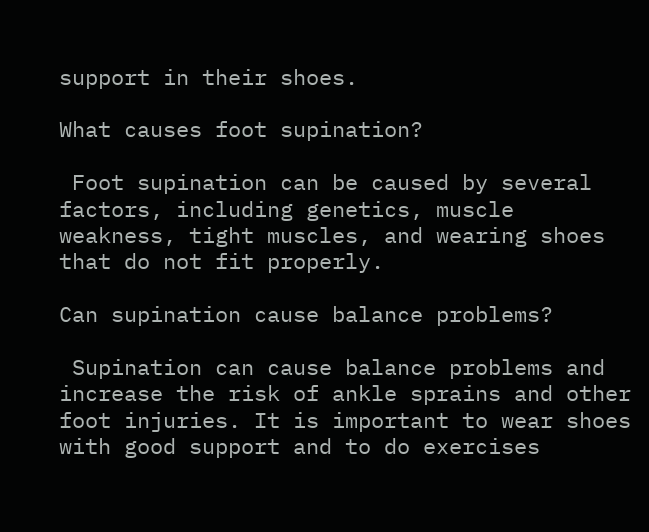support in their shoes.

What causes foot supination?

 Foot supination can be caused by several factors, including genetics, muscle weakness, tight muscles, and wearing shoes that do not fit properly.

Can supination cause balance problems?

 Supination can cause balance problems and increase the risk of ankle sprains and other foot injuries. It is important to wear shoes with good support and to do exercises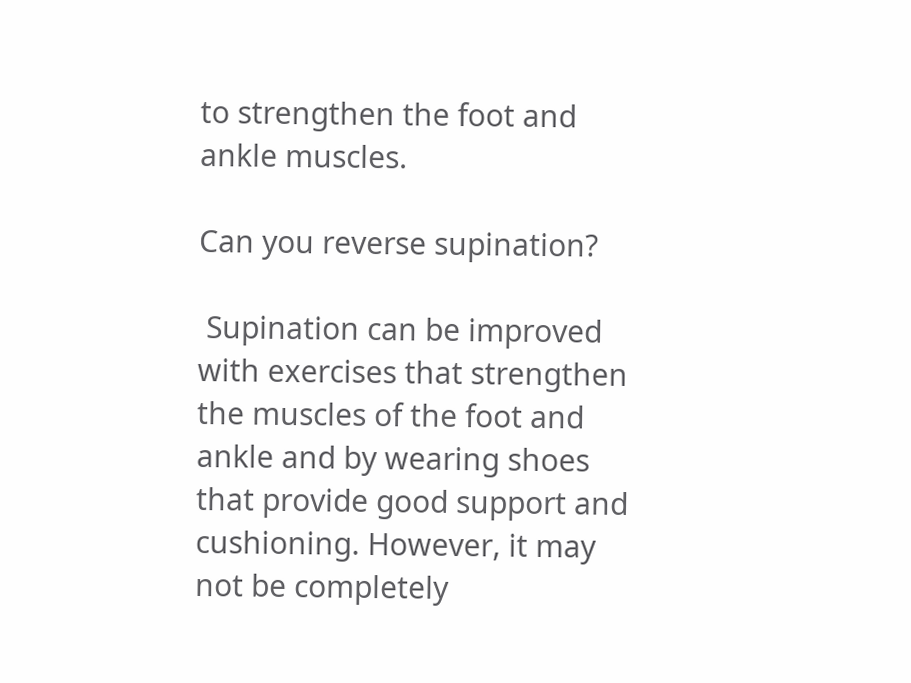to strengthen the foot and ankle muscles.

Can you reverse supination?

 Supination can be improved with exercises that strengthen the muscles of the foot and ankle and by wearing shoes that provide good support and cushioning. However, it may not be completely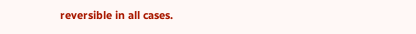reversible in all cases.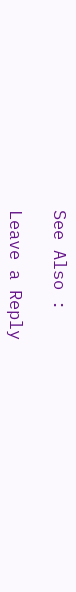See Also :

Leave a Reply